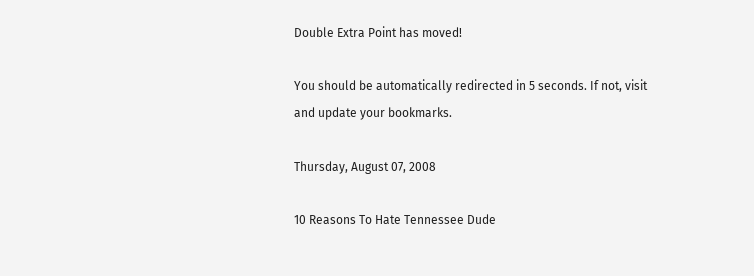Double Extra Point has moved!

You should be automatically redirected in 5 seconds. If not, visit
and update your bookmarks.

Thursday, August 07, 2008

10 Reasons To Hate Tennessee Dude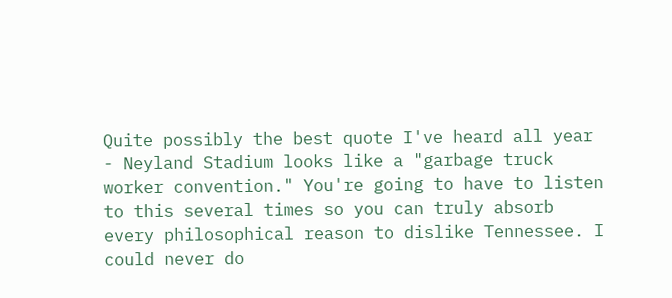Quite possibly the best quote I've heard all year - Neyland Stadium looks like a "garbage truck worker convention." You're going to have to listen to this several times so you can truly absorb every philosophical reason to dislike Tennessee. I could never do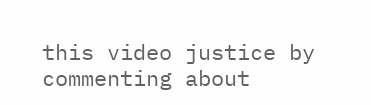this video justice by commenting about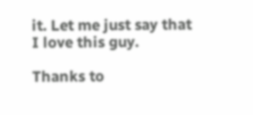it. Let me just say that I love this guy.

Thanks to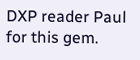DXP reader Paul for this gem.